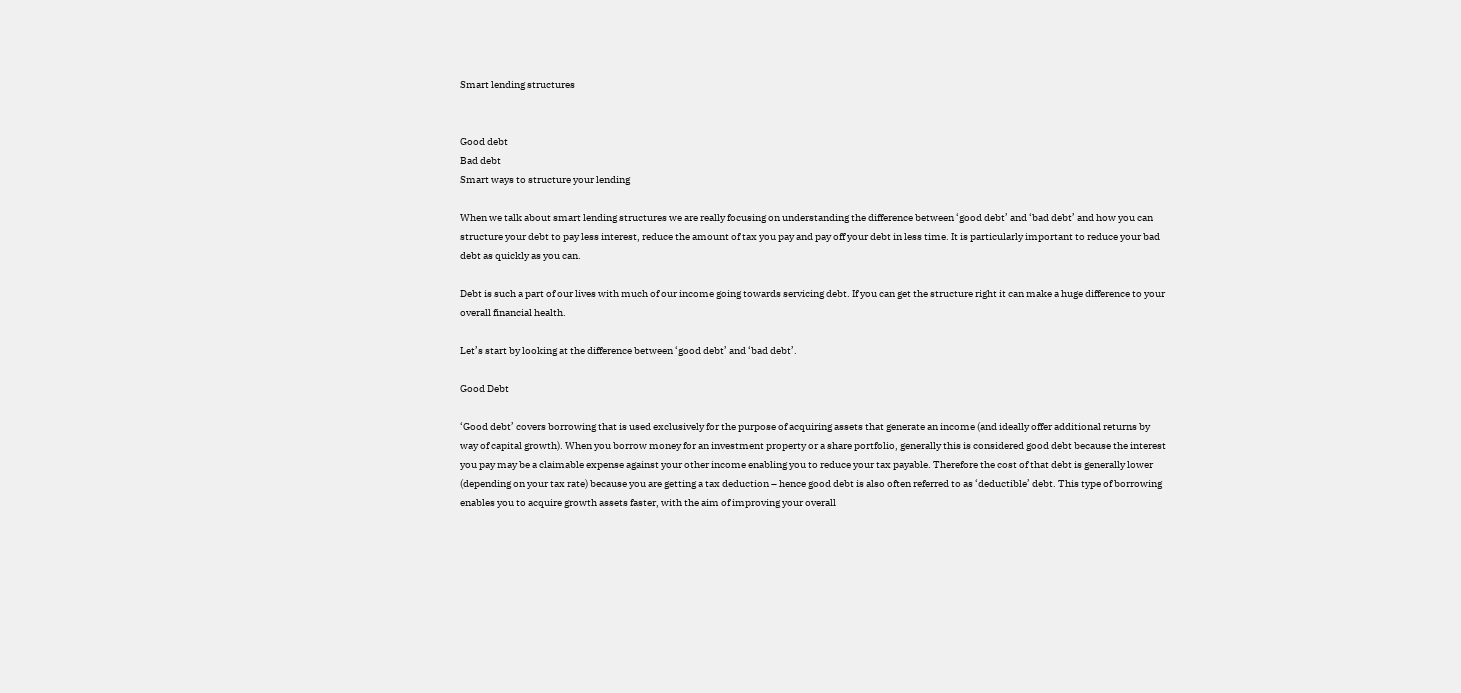Smart lending structures


Good debt
Bad debt
Smart ways to structure your lending

When we talk about smart lending structures we are really focusing on understanding the difference between ‘good debt’ and ‘bad debt’ and how you can structure your debt to pay less interest, reduce the amount of tax you pay and pay off your debt in less time. It is particularly important to reduce your bad debt as quickly as you can.

Debt is such a part of our lives with much of our income going towards servicing debt. If you can get the structure right it can make a huge difference to your overall financial health.

Let’s start by looking at the difference between ‘good debt’ and ‘bad debt’.

Good Debt

‘Good debt’ covers borrowing that is used exclusively for the purpose of acquiring assets that generate an income (and ideally offer additional returns by way of capital growth). When you borrow money for an investment property or a share portfolio, generally this is considered good debt because the interest you pay may be a claimable expense against your other income enabling you to reduce your tax payable. Therefore the cost of that debt is generally lower (depending on your tax rate) because you are getting a tax deduction – hence good debt is also often referred to as ‘deductible’ debt. This type of borrowing enables you to acquire growth assets faster, with the aim of improving your overall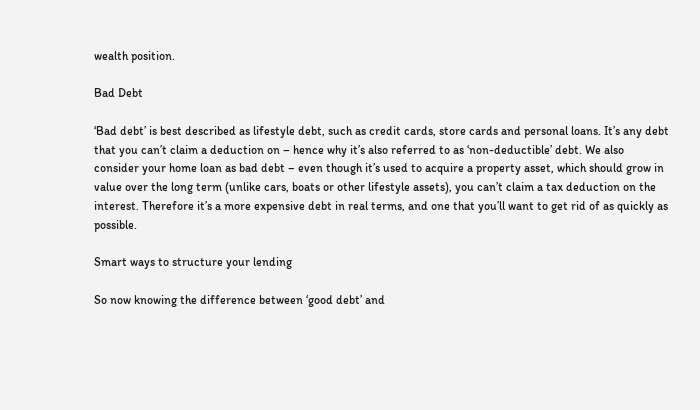wealth position.

Bad Debt

‘Bad debt’ is best described as lifestyle debt, such as credit cards, store cards and personal loans. It’s any debt that you can’t claim a deduction on – hence why it’s also referred to as ‘non-deductible’ debt. We also consider your home loan as bad debt – even though it’s used to acquire a property asset, which should grow in value over the long term (unlike cars, boats or other lifestyle assets), you can’t claim a tax deduction on the interest. Therefore it’s a more expensive debt in real terms, and one that you’ll want to get rid of as quickly as possible.

Smart ways to structure your lending

So now knowing the difference between ‘good debt’ and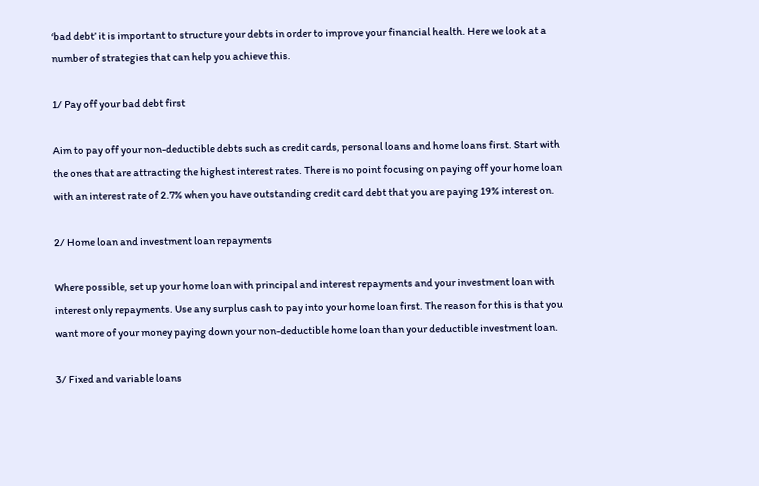‘bad debt’ it is important to structure your debts in order to improve your financial health. Here we look at a number of strategies that can help you achieve this.

1/ Pay off your bad debt first

Aim to pay off your non-deductible debts such as credit cards, personal loans and home loans first. Start with the ones that are attracting the highest interest rates. There is no point focusing on paying off your home loan with an interest rate of 2.7% when you have outstanding credit card debt that you are paying 19% interest on.

2/ Home loan and investment loan repayments

Where possible, set up your home loan with principal and interest repayments and your investment loan with interest only repayments. Use any surplus cash to pay into your home loan first. The reason for this is that you want more of your money paying down your non-deductible home loan than your deductible investment loan.

3/ Fixed and variable loans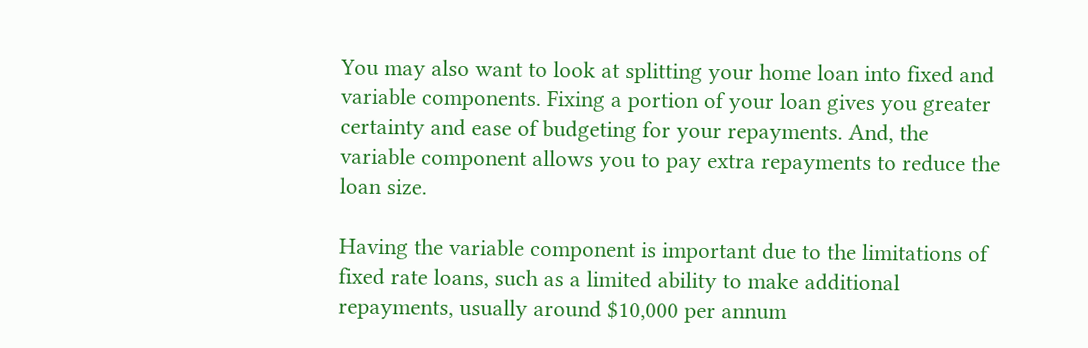You may also want to look at splitting your home loan into fixed and variable components. Fixing a portion of your loan gives you greater certainty and ease of budgeting for your repayments. And, the variable component allows you to pay extra repayments to reduce the loan size.

Having the variable component is important due to the limitations of fixed rate loans, such as a limited ability to make additional repayments, usually around $10,000 per annum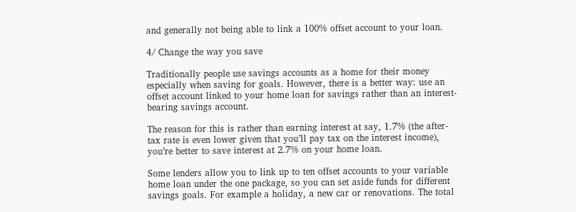and generally not being able to link a 100% offset account to your loan.

4/ Change the way you save

Traditionally people use savings accounts as a home for their money especially when saving for goals. However, there is a better way: use an offset account linked to your home loan for savings rather than an interest-bearing savings account.

The reason for this is rather than earning interest at say, 1.7% (the after-tax rate is even lower given that you’ll pay tax on the interest income), you’re better to save interest at 2.7% on your home loan.

Some lenders allow you to link up to ten offset accounts to your variable home loan under the one package, so you can set aside funds for different savings goals. For example a holiday, a new car or renovations. The total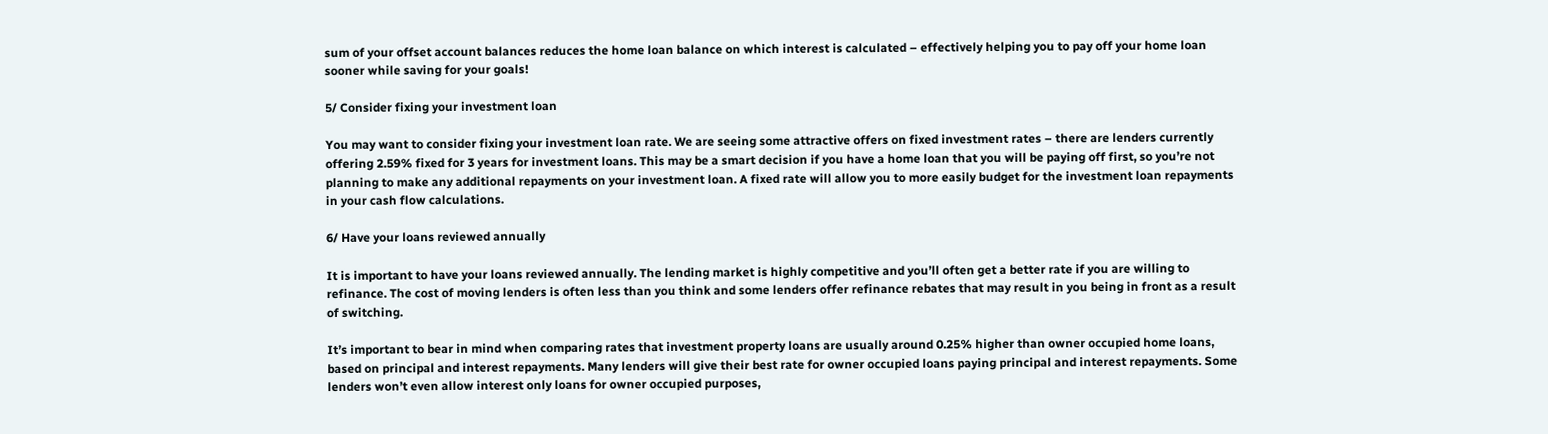sum of your offset account balances reduces the home loan balance on which interest is calculated – effectively helping you to pay off your home loan sooner while saving for your goals!

5/ Consider fixing your investment loan

You may want to consider fixing your investment loan rate. We are seeing some attractive offers on fixed investment rates – there are lenders currently offering 2.59% fixed for 3 years for investment loans. This may be a smart decision if you have a home loan that you will be paying off first, so you’re not planning to make any additional repayments on your investment loan. A fixed rate will allow you to more easily budget for the investment loan repayments in your cash flow calculations.

6/ Have your loans reviewed annually

It is important to have your loans reviewed annually. The lending market is highly competitive and you’ll often get a better rate if you are willing to refinance. The cost of moving lenders is often less than you think and some lenders offer refinance rebates that may result in you being in front as a result of switching.

It’s important to bear in mind when comparing rates that investment property loans are usually around 0.25% higher than owner occupied home loans, based on principal and interest repayments. Many lenders will give their best rate for owner occupied loans paying principal and interest repayments. Some lenders won’t even allow interest only loans for owner occupied purposes,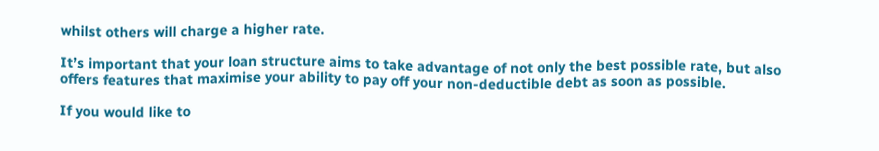whilst others will charge a higher rate.

It’s important that your loan structure aims to take advantage of not only the best possible rate, but also offers features that maximise your ability to pay off your non-deductible debt as soon as possible.

If you would like to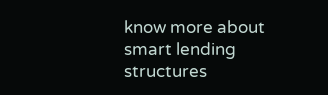know more about smart lending structures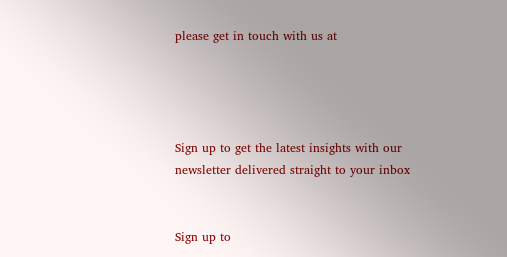please get in touch with us at




Sign up to get the latest insights with our newsletter delivered straight to your inbox


Sign up to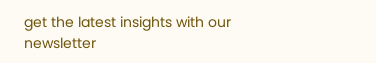get the latest insights with our newsletter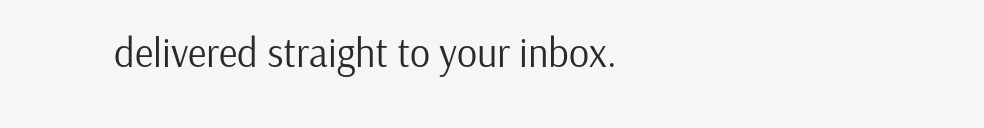delivered straight to your inbox.